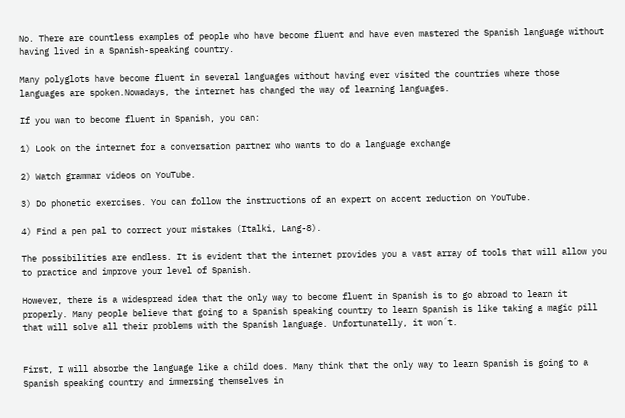No. There are countless examples of people who have become fluent and have even mastered the Spanish language without having lived in a Spanish-speaking country.

Many polyglots have become fluent in several languages without having ever visited the countries where those languages are spoken.Nowadays, the internet has changed the way of learning languages.

If you wan to become fluent in Spanish, you can:

1) Look on the internet for a conversation partner who wants to do a language exchange

2) Watch grammar videos on YouTube.

3) Do phonetic exercises. You can follow the instructions of an expert on accent reduction on YouTube.

4) Find a pen pal to correct your mistakes (Italki, Lang-8).

The possibilities are endless. It is evident that the internet provides you a vast array of tools that will allow you to practice and improve your level of Spanish.

However, there is a widespread idea that the only way to become fluent in Spanish is to go abroad to learn it properly. Many people believe that going to a Spanish speaking country to learn Spanish is like taking a magic pill that will solve all their problems with the Spanish language. Unfortunatelly, it won´t.


First, I will absorbe the language like a child does. Many think that the only way to learn Spanish is going to a Spanish speaking country and immersing themselves in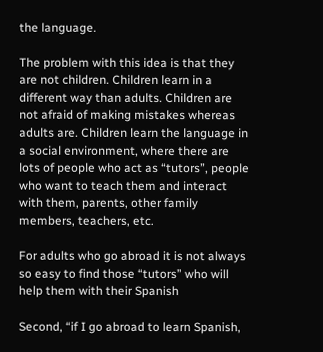the language.

The problem with this idea is that they are not children. Children learn in a different way than adults. Children are not afraid of making mistakes whereas adults are. Children learn the language in a social environment, where there are lots of people who act as “tutors”, people who want to teach them and interact with them, parents, other family members, teachers, etc.

For adults who go abroad it is not always so easy to find those “tutors” who will help them with their Spanish

Second, “if I go abroad to learn Spanish,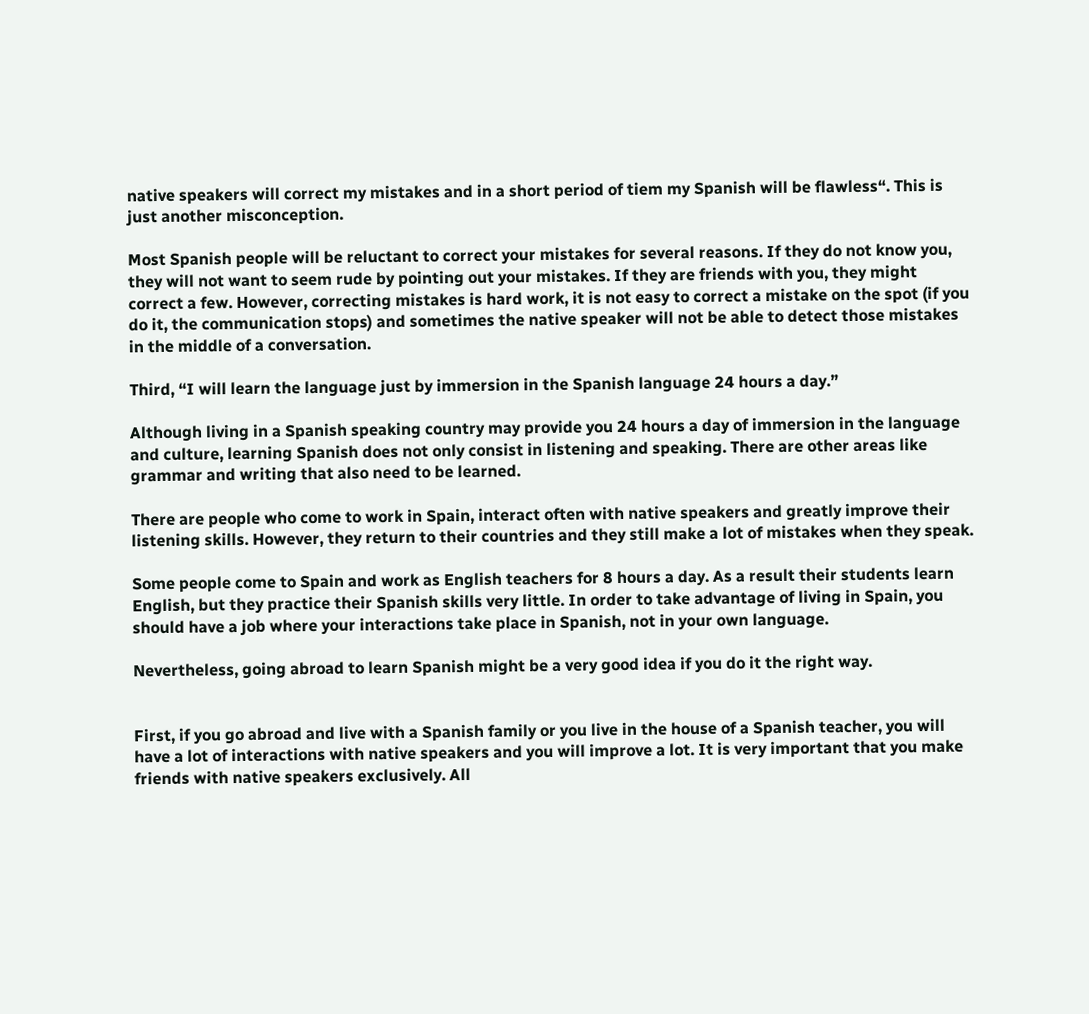native speakers will correct my mistakes and in a short period of tiem my Spanish will be flawless“. This is just another misconception.

Most Spanish people will be reluctant to correct your mistakes for several reasons. If they do not know you, they will not want to seem rude by pointing out your mistakes. If they are friends with you, they might correct a few. However, correcting mistakes is hard work, it is not easy to correct a mistake on the spot (if you do it, the communication stops) and sometimes the native speaker will not be able to detect those mistakes in the middle of a conversation.

Third, “I will learn the language just by immersion in the Spanish language 24 hours a day.”

Although living in a Spanish speaking country may provide you 24 hours a day of immersion in the language and culture, learning Spanish does not only consist in listening and speaking. There are other areas like grammar and writing that also need to be learned.

There are people who come to work in Spain, interact often with native speakers and greatly improve their listening skills. However, they return to their countries and they still make a lot of mistakes when they speak.

Some people come to Spain and work as English teachers for 8 hours a day. As a result their students learn English, but they practice their Spanish skills very little. In order to take advantage of living in Spain, you should have a job where your interactions take place in Spanish, not in your own language.

Nevertheless, going abroad to learn Spanish might be a very good idea if you do it the right way.


First, if you go abroad and live with a Spanish family or you live in the house of a Spanish teacher, you will have a lot of interactions with native speakers and you will improve a lot. It is very important that you make friends with native speakers exclusively. All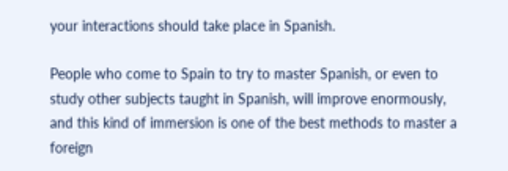your interactions should take place in Spanish.

People who come to Spain to try to master Spanish, or even to study other subjects taught in Spanish, will improve enormously, and this kind of immersion is one of the best methods to master a foreign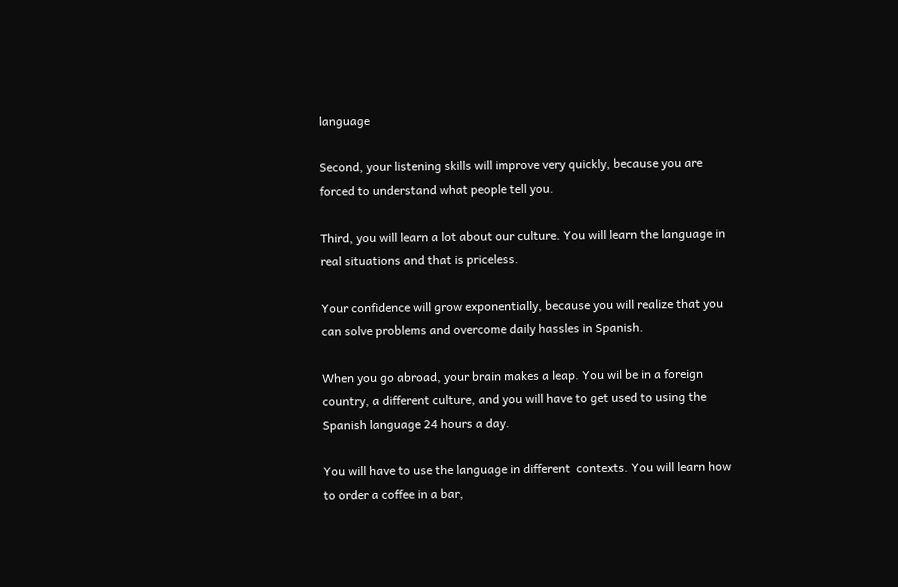language

Second, your listening skills will improve very quickly, because you are forced to understand what people tell you.

Third, you will learn a lot about our culture. You will learn the language in real situations and that is priceless.

Your confidence will grow exponentially, because you will realize that you can solve problems and overcome daily hassles in Spanish.

When you go abroad, your brain makes a leap. You wil be in a foreign country, a different culture, and you will have to get used to using the Spanish language 24 hours a day.

You will have to use the language in different  contexts. You will learn how to order a coffee in a bar,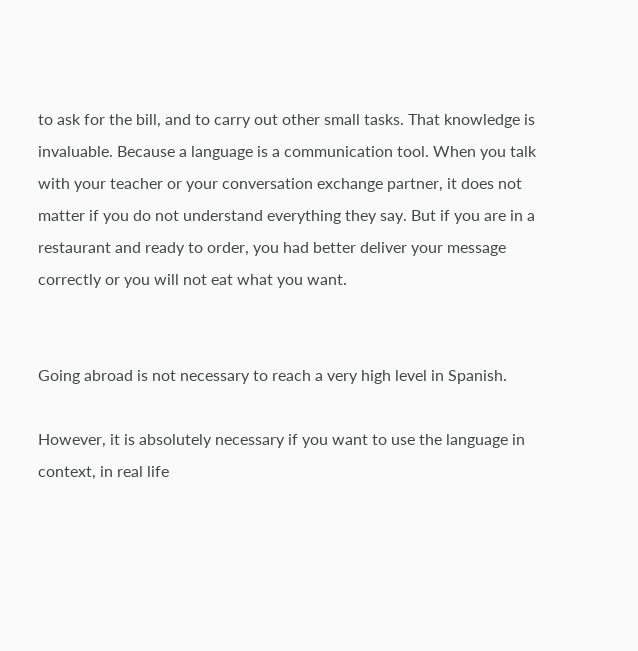to ask for the bill, and to carry out other small tasks. That knowledge is invaluable. Because a language is a communication tool. When you talk with your teacher or your conversation exchange partner, it does not matter if you do not understand everything they say. But if you are in a restaurant and ready to order, you had better deliver your message correctly or you will not eat what you want.


Going abroad is not necessary to reach a very high level in Spanish.

However, it is absolutely necessary if you want to use the language in context, in real life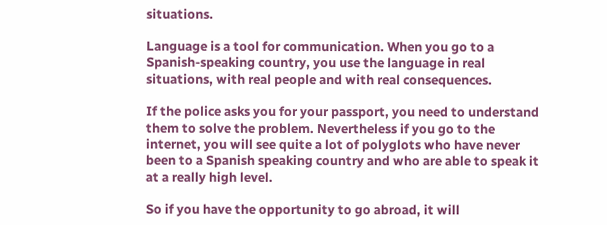situations.

Language is a tool for communication. When you go to a Spanish-speaking country, you use the language in real situations, with real people and with real consequences.

If the police asks you for your passport, you need to understand them to solve the problem. Nevertheless if you go to the internet, you will see quite a lot of polyglots who have never been to a Spanish speaking country and who are able to speak it at a really high level.

So if you have the opportunity to go abroad, it will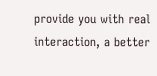provide you with real interaction, a better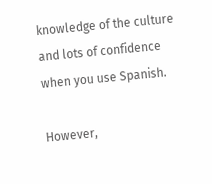knowledge of the culture and lots of confidence when you use Spanish.

However,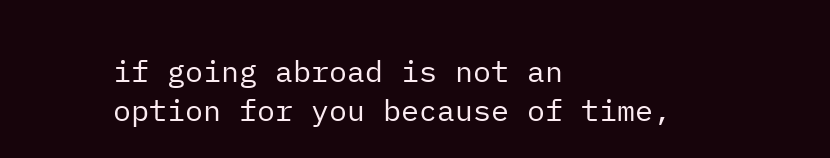if going abroad is not an option for you because of time,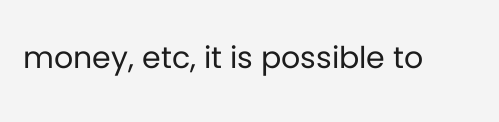money, etc, it is possible to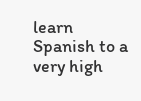learn Spanish to a very high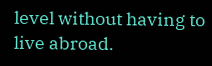level without having to live abroad.